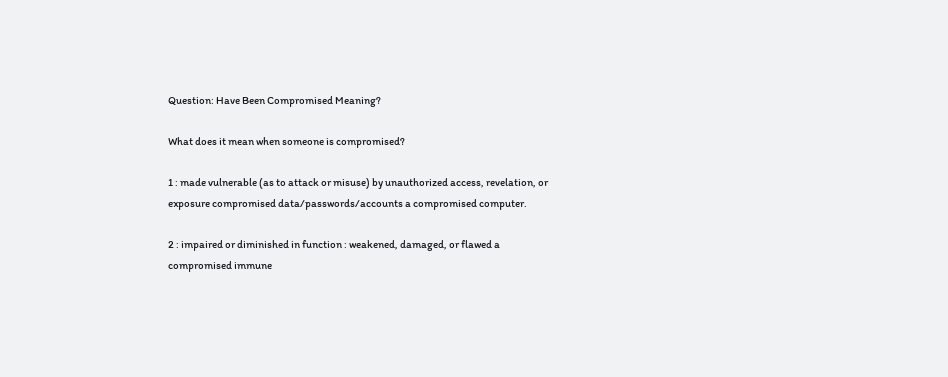Question: Have Been Compromised Meaning?

What does it mean when someone is compromised?

1 : made vulnerable (as to attack or misuse) by unauthorized access, revelation, or exposure compromised data/passwords/accounts a compromised computer.

2 : impaired or diminished in function : weakened, damaged, or flawed a compromised immune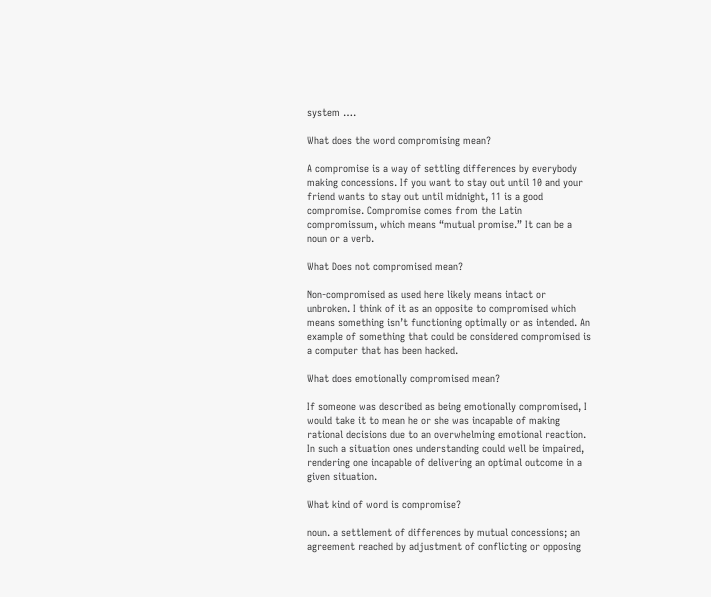system ….

What does the word compromising mean?

A compromise is a way of settling differences by everybody making concessions. If you want to stay out until 10 and your friend wants to stay out until midnight, 11 is a good compromise. Compromise comes from the Latin compromissum, which means “mutual promise.” It can be a noun or a verb.

What Does not compromised mean?

Non-compromised as used here likely means intact or unbroken. I think of it as an opposite to compromised which means something isn’t functioning optimally or as intended. An example of something that could be considered compromised is a computer that has been hacked.

What does emotionally compromised mean?

If someone was described as being emotionally compromised, I would take it to mean he or she was incapable of making rational decisions due to an overwhelming emotional reaction. In such a situation ones understanding could well be impaired, rendering one incapable of delivering an optimal outcome in a given situation.

What kind of word is compromise?

noun. a settlement of differences by mutual concessions; an agreement reached by adjustment of conflicting or opposing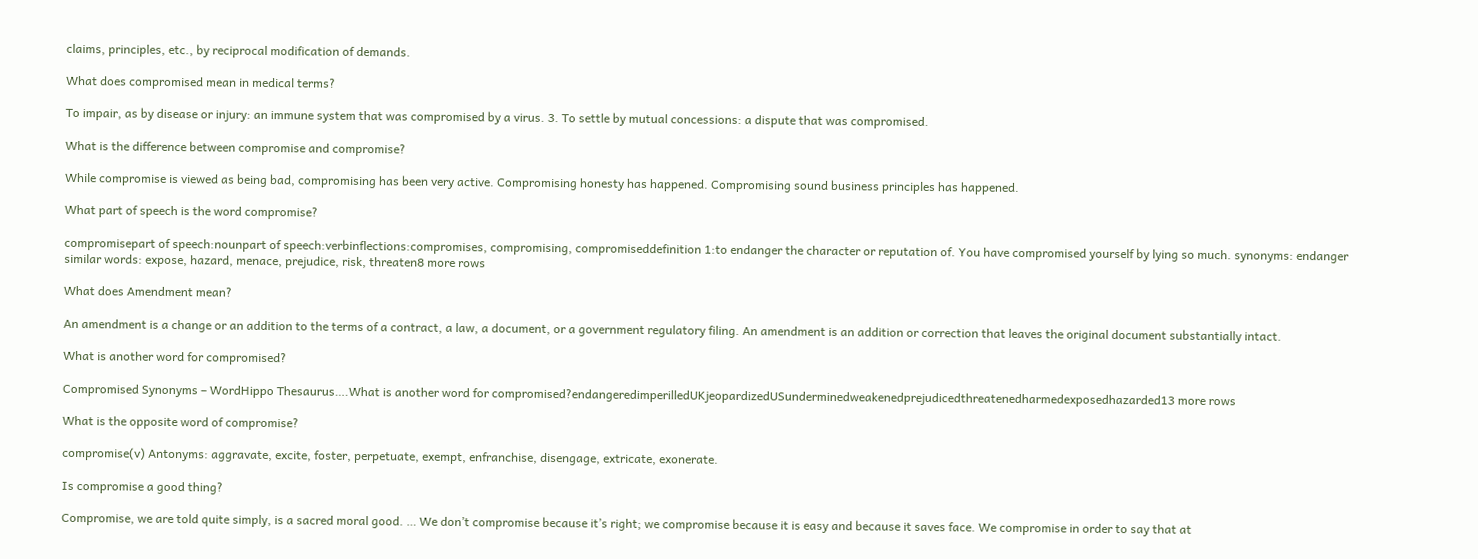claims, principles, etc., by reciprocal modification of demands.

What does compromised mean in medical terms?

To impair, as by disease or injury: an immune system that was compromised by a virus. 3. To settle by mutual concessions: a dispute that was compromised.

What is the difference between compromise and compromise?

While compromise is viewed as being bad, compromising has been very active. Compromising honesty has happened. Compromising sound business principles has happened.

What part of speech is the word compromise?

compromisepart of speech:nounpart of speech:verbinflections:compromises, compromising, compromiseddefinition 1:to endanger the character or reputation of. You have compromised yourself by lying so much. synonyms: endanger similar words: expose, hazard, menace, prejudice, risk, threaten8 more rows

What does Amendment mean?

An amendment is a change or an addition to the terms of a contract, a law, a document, or a government regulatory filing. An amendment is an addition or correction that leaves the original document substantially intact.

What is another word for compromised?

Compromised Synonyms – WordHippo Thesaurus….What is another word for compromised?endangeredimperilledUKjeopardizedUSunderminedweakenedprejudicedthreatenedharmedexposedhazarded13 more rows

What is the opposite word of compromise?

compromise(v) Antonyms: aggravate, excite, foster, perpetuate, exempt, enfranchise, disengage, extricate, exonerate.

Is compromise a good thing?

Compromise, we are told quite simply, is a sacred moral good. … We don’t compromise because it’s right; we compromise because it is easy and because it saves face. We compromise in order to say that at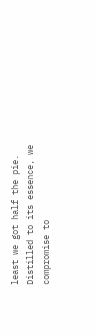least we got half the pie. Distilled to its essence, we compromise to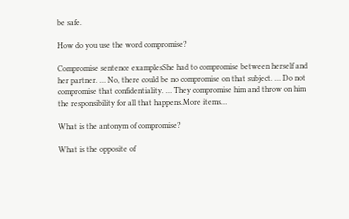be safe.

How do you use the word compromise?

Compromise sentence examplesShe had to compromise between herself and her partner. … No, there could be no compromise on that subject. … Do not compromise that confidentiality. … They compromise him and throw on him the responsibility for all that happens.More items…

What is the antonym of compromise?

What is the opposite of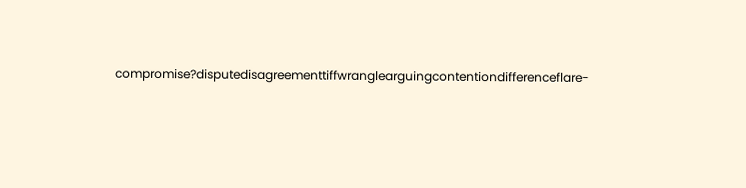compromise?disputedisagreementtiffwranglearguingcontentiondifferenceflare-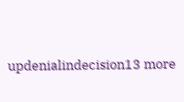updenialindecision13 more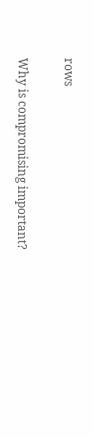rows

Why is compromising important?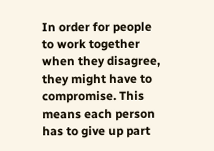In order for people to work together when they disagree, they might have to compromise. This means each person has to give up part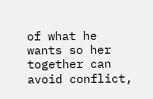of what he wants so her together can avoid conflict,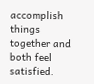accomplish things together and both feel satisfied.